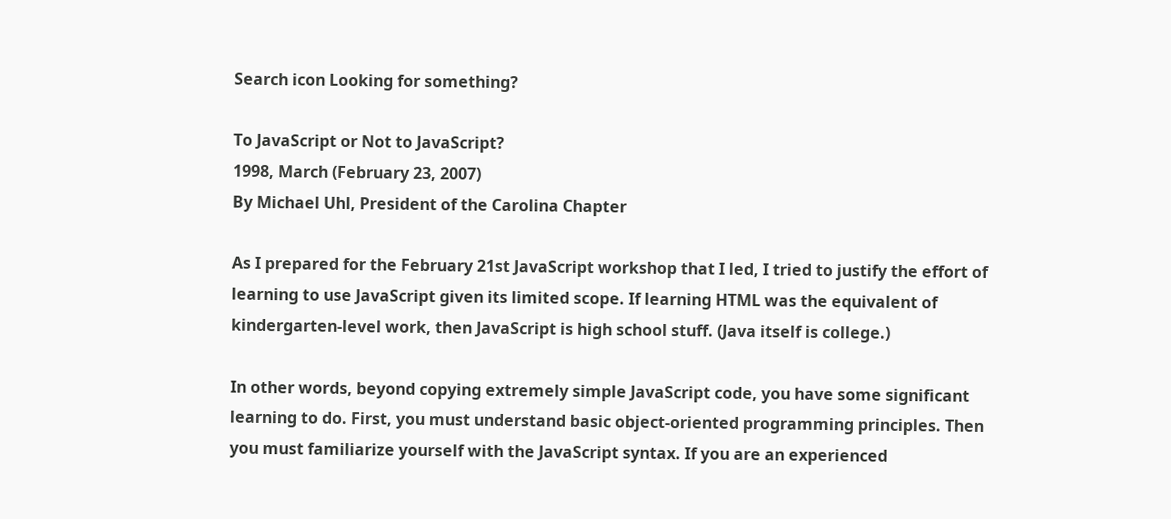Search icon Looking for something?

To JavaScript or Not to JavaScript?
1998, March (February 23, 2007)
By Michael Uhl, President of the Carolina Chapter

As I prepared for the February 21st JavaScript workshop that I led, I tried to justify the effort of learning to use JavaScript given its limited scope. If learning HTML was the equivalent of kindergarten-level work, then JavaScript is high school stuff. (Java itself is college.)

In other words, beyond copying extremely simple JavaScript code, you have some significant learning to do. First, you must understand basic object-oriented programming principles. Then you must familiarize yourself with the JavaScript syntax. If you are an experienced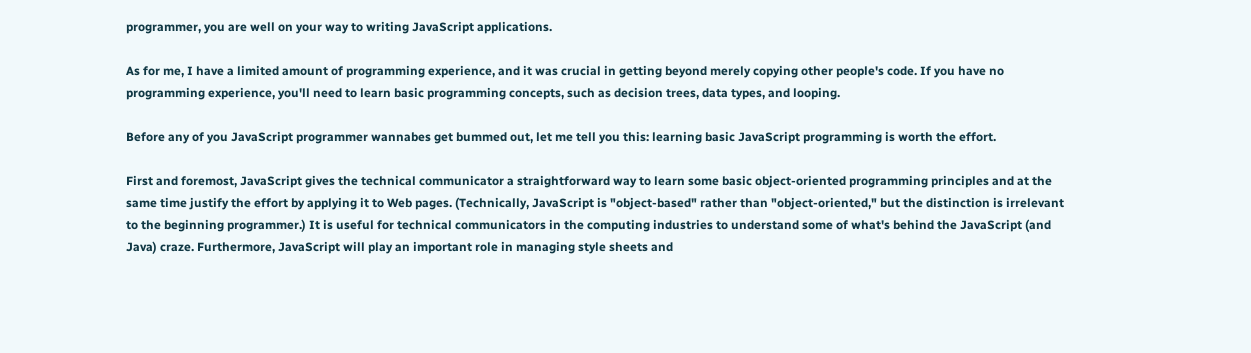programmer, you are well on your way to writing JavaScript applications.

As for me, I have a limited amount of programming experience, and it was crucial in getting beyond merely copying other people's code. If you have no programming experience, you'll need to learn basic programming concepts, such as decision trees, data types, and looping.

Before any of you JavaScript programmer wannabes get bummed out, let me tell you this: learning basic JavaScript programming is worth the effort.

First and foremost, JavaScript gives the technical communicator a straightforward way to learn some basic object-oriented programming principles and at the same time justify the effort by applying it to Web pages. (Technically, JavaScript is "object-based" rather than "object-oriented," but the distinction is irrelevant to the beginning programmer.) It is useful for technical communicators in the computing industries to understand some of what's behind the JavaScript (and Java) craze. Furthermore, JavaScript will play an important role in managing style sheets and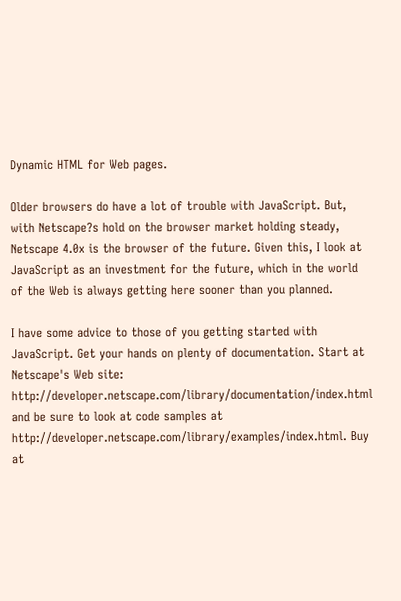Dynamic HTML for Web pages.

Older browsers do have a lot of trouble with JavaScript. But, with Netscape?s hold on the browser market holding steady, Netscape 4.0x is the browser of the future. Given this, I look at JavaScript as an investment for the future, which in the world of the Web is always getting here sooner than you planned.

I have some advice to those of you getting started with JavaScript. Get your hands on plenty of documentation. Start at Netscape's Web site: http://developer.netscape.com/library/documentation/index.html and be sure to look at code samples at http://developer.netscape.com/library/examples/index.html. Buy at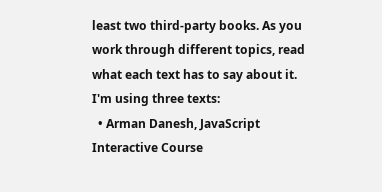least two third-party books. As you work through different topics, read what each text has to say about it. I'm using three texts:
  • Arman Danesh, JavaScript Interactive Course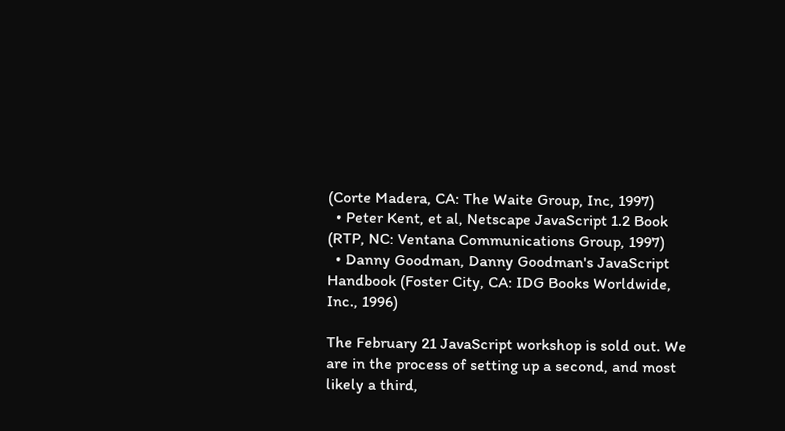(Corte Madera, CA: The Waite Group, Inc, 1997)
  • Peter Kent, et al, Netscape JavaScript 1.2 Book (RTP, NC: Ventana Communications Group, 1997)
  • Danny Goodman, Danny Goodman's JavaScript Handbook (Foster City, CA: IDG Books Worldwide, Inc., 1996)

The February 21 JavaScript workshop is sold out. We are in the process of setting up a second, and most likely a third,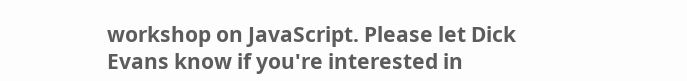workshop on JavaScript. Please let Dick Evans know if you're interested in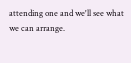attending one and we'll see what we can arrange.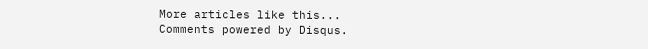More articles like this...
Comments powered by Disqus.